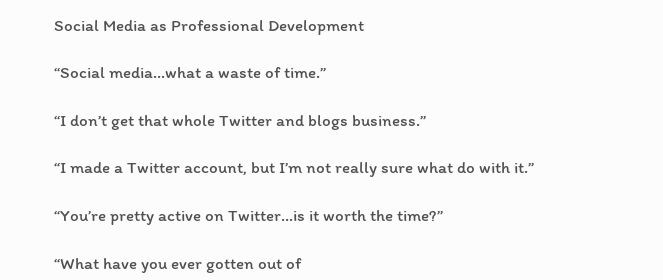Social Media as Professional Development

“Social media…what a waste of time.”

“I don’t get that whole Twitter and blogs business.”

“I made a Twitter account, but I’m not really sure what do with it.”

“You’re pretty active on Twitter…is it worth the time?”

“What have you ever gotten out of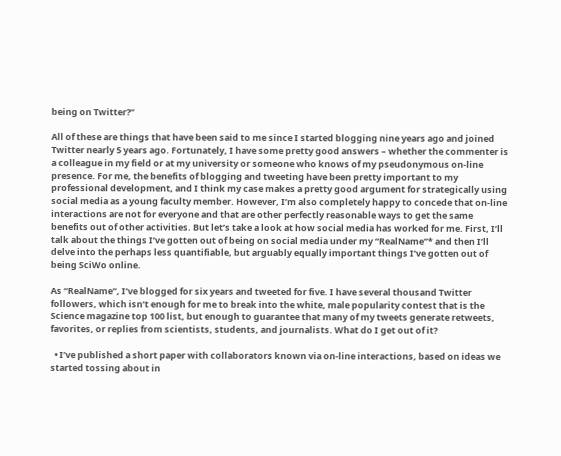being on Twitter?”

All of these are things that have been said to me since I started blogging nine years ago and joined Twitter nearly 5 years ago. Fortunately, I have some pretty good answers – whether the commenter is a colleague in my field or at my university or someone who knows of my pseudonymous on-line presence. For me, the benefits of blogging and tweeting have been pretty important to my professional development, and I think my case makes a pretty good argument for strategically using social media as a young faculty member. However, I’m also completely happy to concede that on-line interactions are not for everyone and that are other perfectly reasonable ways to get the same benefits out of other activities. But let’s take a look at how social media has worked for me. First, I’ll talk about the things I’ve gotten out of being on social media under my “RealName”* and then I’ll delve into the perhaps less quantifiable, but arguably equally important things I’ve gotten out of being SciWo online.

As “RealName”, I’ve blogged for six years and tweeted for five. I have several thousand Twitter followers, which isn’t enough for me to break into the white, male popularity contest that is the Science magazine top 100 list, but enough to guarantee that many of my tweets generate retweets, favorites, or replies from scientists, students, and journalists. What do I get out of it?

  • I’ve published a short paper with collaborators known via on-line interactions, based on ideas we started tossing about in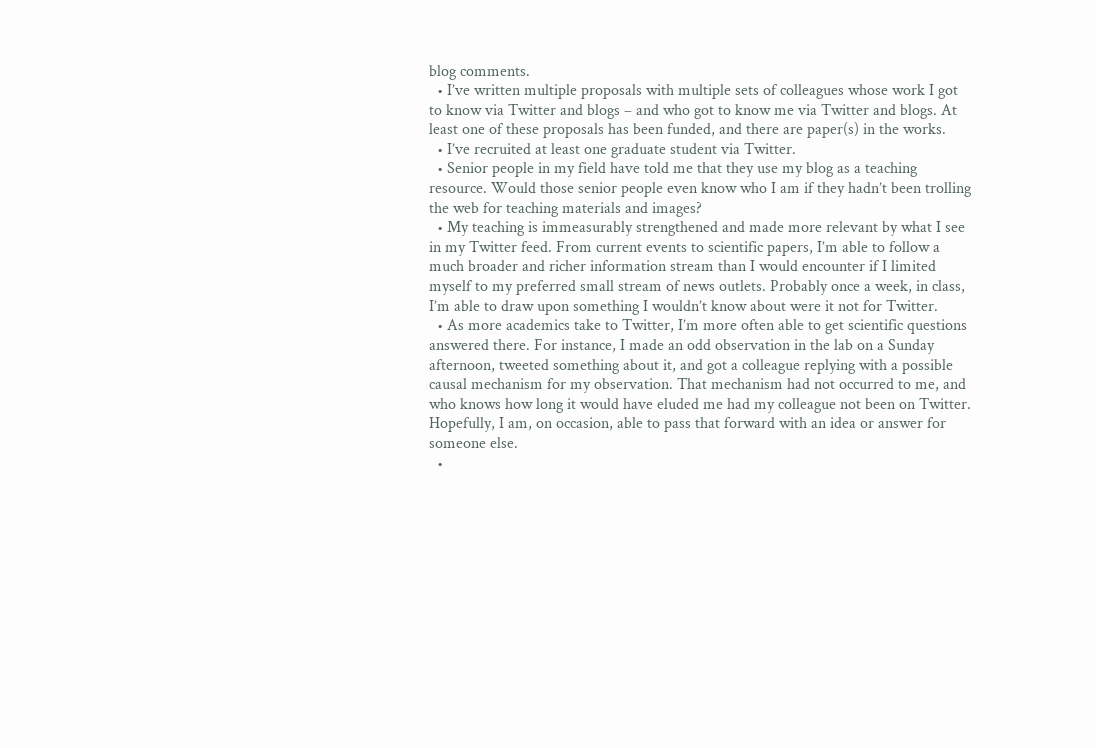blog comments.
  • I’ve written multiple proposals with multiple sets of colleagues whose work I got to know via Twitter and blogs – and who got to know me via Twitter and blogs. At least one of these proposals has been funded, and there are paper(s) in the works.
  • I’ve recruited at least one graduate student via Twitter.
  • Senior people in my field have told me that they use my blog as a teaching resource. Would those senior people even know who I am if they hadn’t been trolling the web for teaching materials and images?
  • My teaching is immeasurably strengthened and made more relevant by what I see in my Twitter feed. From current events to scientific papers, I’m able to follow a much broader and richer information stream than I would encounter if I limited myself to my preferred small stream of news outlets. Probably once a week, in class, I’m able to draw upon something I wouldn’t know about were it not for Twitter.
  • As more academics take to Twitter, I’m more often able to get scientific questions answered there. For instance, I made an odd observation in the lab on a Sunday afternoon, tweeted something about it, and got a colleague replying with a possible causal mechanism for my observation. That mechanism had not occurred to me, and who knows how long it would have eluded me had my colleague not been on Twitter. Hopefully, I am, on occasion, able to pass that forward with an idea or answer for someone else.
  •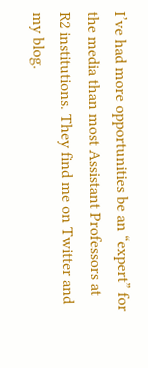I’ve had more opportunities be an “expert” for the media than most Assistant Professors at R2 institutions. They find me on Twitter and my blog.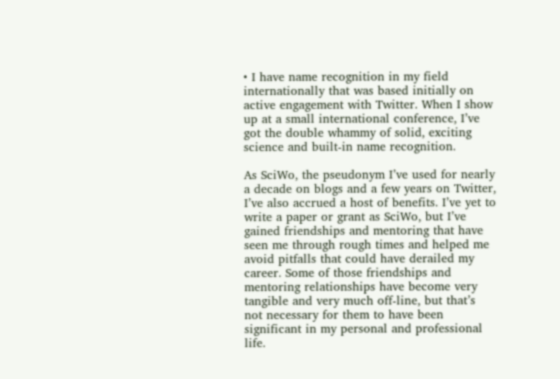• I have name recognition in my field internationally that was based initially on active engagement with Twitter. When I show up at a small international conference, I’ve got the double whammy of solid, exciting science and built-in name recognition.

As SciWo, the pseudonym I’ve used for nearly a decade on blogs and a few years on Twitter, I’ve also accrued a host of benefits. I’ve yet to write a paper or grant as SciWo, but I’ve gained friendships and mentoring that have seen me through rough times and helped me avoid pitfalls that could have derailed my career. Some of those friendships and mentoring relationships have become very tangible and very much off-line, but that’s not necessary for them to have been significant in my personal and professional life.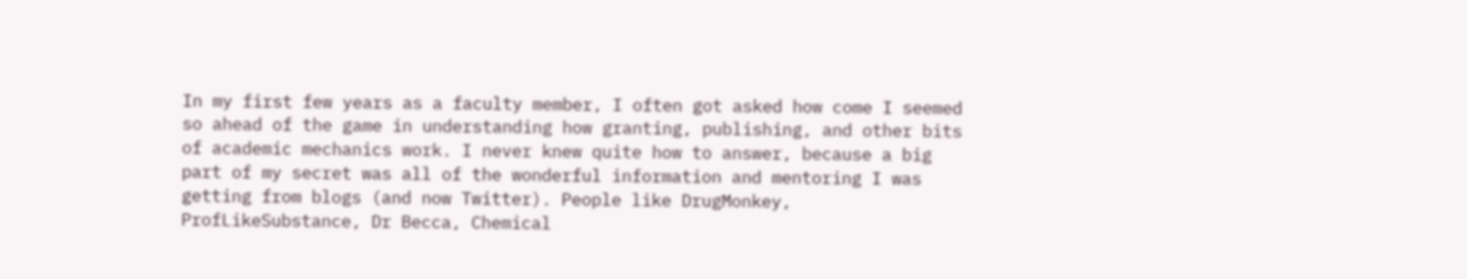In my first few years as a faculty member, I often got asked how come I seemed so ahead of the game in understanding how granting, publishing, and other bits of academic mechanics work. I never knew quite how to answer, because a big part of my secret was all of the wonderful information and mentoring I was getting from blogs (and now Twitter). People like DrugMonkey, ProfLikeSubstance, Dr Becca, Chemical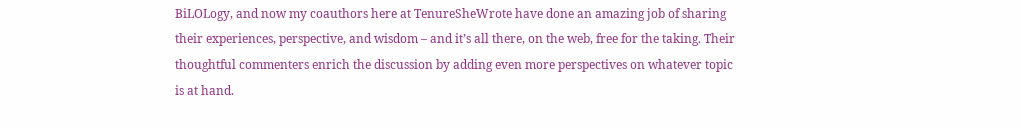BiLOLogy, and now my coauthors here at TenureSheWrote have done an amazing job of sharing their experiences, perspective, and wisdom – and it’s all there, on the web, free for the taking. Their thoughtful commenters enrich the discussion by adding even more perspectives on whatever topic is at hand.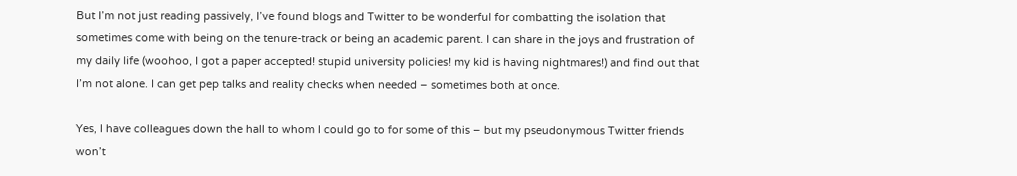But I’m not just reading passively, I’ve found blogs and Twitter to be wonderful for combatting the isolation that sometimes come with being on the tenure-track or being an academic parent. I can share in the joys and frustration of my daily life (woohoo, I got a paper accepted! stupid university policies! my kid is having nightmares!) and find out that I’m not alone. I can get pep talks and reality checks when needed – sometimes both at once.

Yes, I have colleagues down the hall to whom I could go to for some of this – but my pseudonymous Twitter friends won’t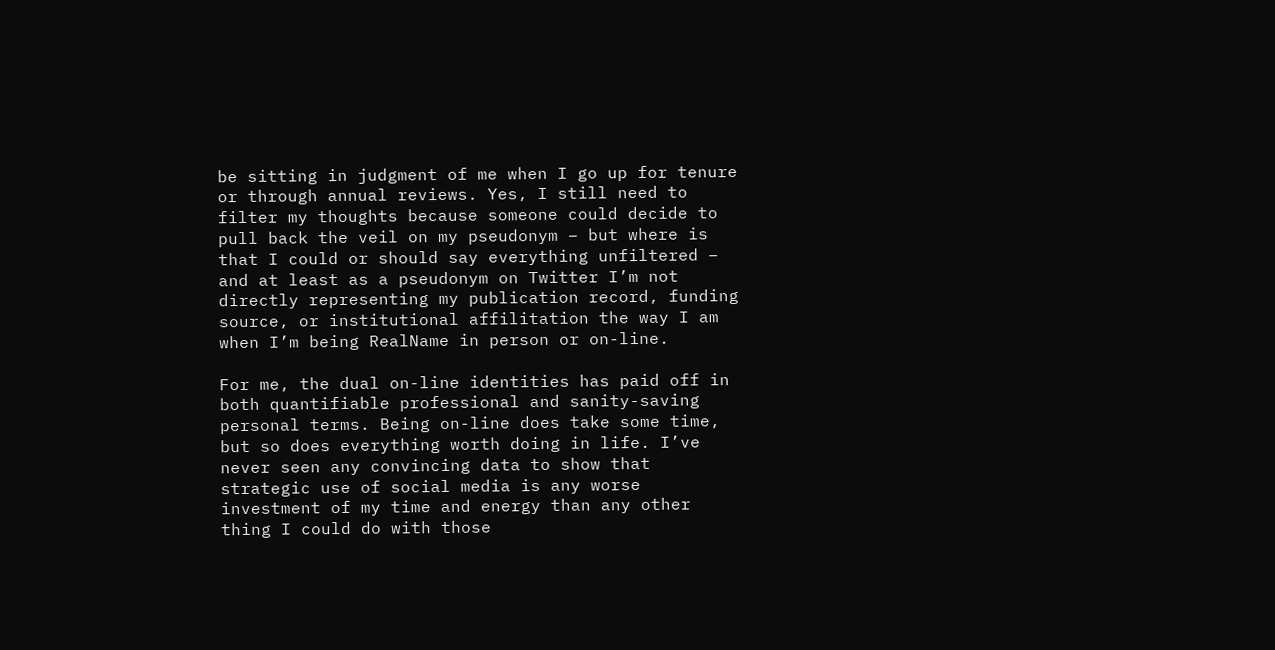be sitting in judgment of me when I go up for tenure or through annual reviews. Yes, I still need to filter my thoughts because someone could decide to pull back the veil on my pseudonym – but where is that I could or should say everything unfiltered – and at least as a pseudonym on Twitter I’m not directly representing my publication record, funding source, or institutional affilitation the way I am when I’m being RealName in person or on-line.

For me, the dual on-line identities has paid off in both quantifiable professional and sanity-saving personal terms. Being on-line does take some time, but so does everything worth doing in life. I’ve never seen any convincing data to show that strategic use of social media is any worse investment of my time and energy than any other thing I could do with those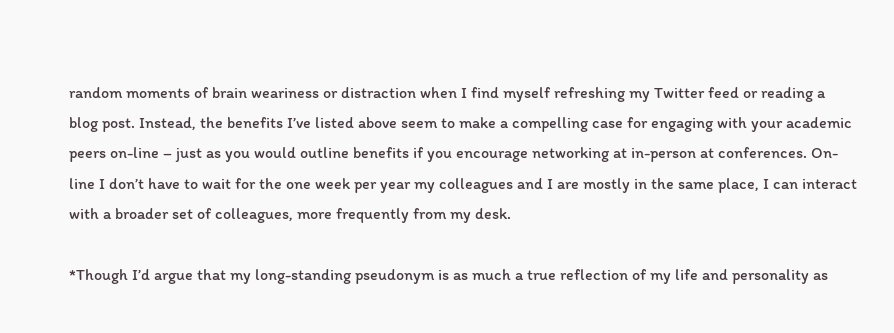random moments of brain weariness or distraction when I find myself refreshing my Twitter feed or reading a blog post. Instead, the benefits I’ve listed above seem to make a compelling case for engaging with your academic peers on-line – just as you would outline benefits if you encourage networking at in-person at conferences. On-line I don’t have to wait for the one week per year my colleagues and I are mostly in the same place, I can interact with a broader set of colleagues, more frequently from my desk.

*Though I’d argue that my long-standing pseudonym is as much a true reflection of my life and personality as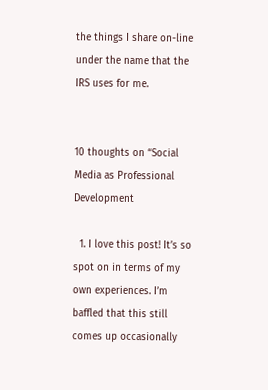the things I share on-line under the name that the IRS uses for me.


10 thoughts on “Social Media as Professional Development

  1. I love this post! It’s so spot on in terms of my own experiences. I’m baffled that this still comes up occasionally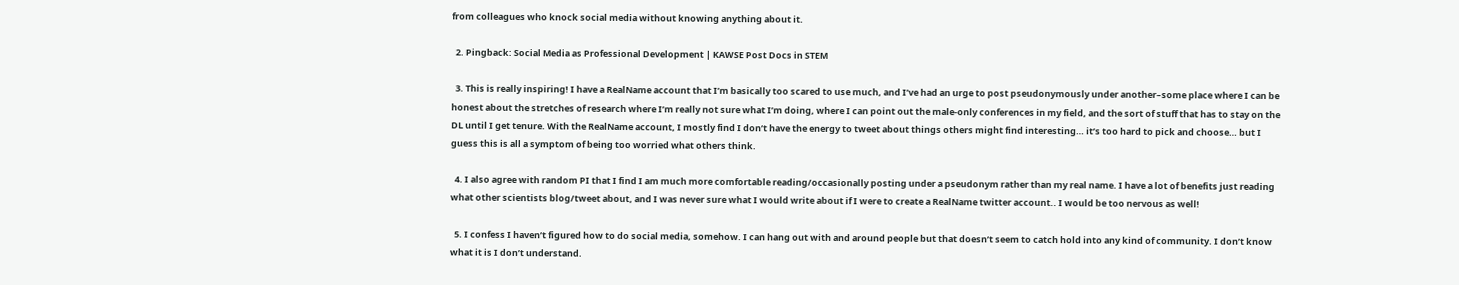from colleagues who knock social media without knowing anything about it.

  2. Pingback: Social Media as Professional Development | KAWSE Post Docs in STEM

  3. This is really inspiring! I have a RealName account that I’m basically too scared to use much, and I’ve had an urge to post pseudonymously under another–some place where I can be honest about the stretches of research where I’m really not sure what I’m doing, where I can point out the male-only conferences in my field, and the sort of stuff that has to stay on the DL until I get tenure. With the RealName account, I mostly find I don’t have the energy to tweet about things others might find interesting… it’s too hard to pick and choose… but I guess this is all a symptom of being too worried what others think.

  4. I also agree with random PI that I find I am much more comfortable reading/occasionally posting under a pseudonym rather than my real name. I have a lot of benefits just reading what other scientists blog/tweet about, and I was never sure what I would write about if I were to create a RealName twitter account.. I would be too nervous as well!

  5. I confess I haven’t figured how to do social media, somehow. I can hang out with and around people but that doesn’t seem to catch hold into any kind of community. I don’t know what it is I don’t understand.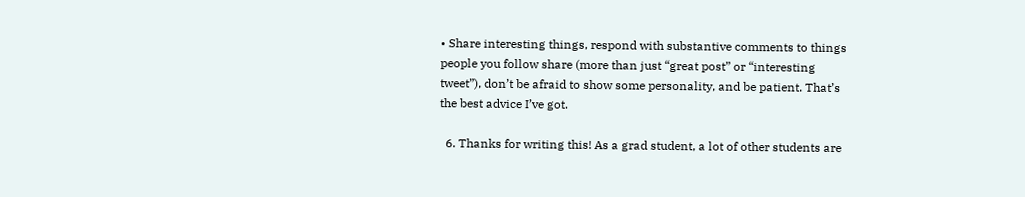• Share interesting things, respond with substantive comments to things people you follow share (more than just “great post” or “interesting tweet”), don’t be afraid to show some personality, and be patient. That’s the best advice I’ve got.

  6. Thanks for writing this! As a grad student, a lot of other students are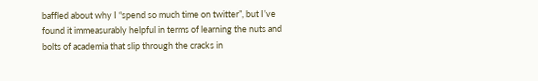baffled about why I “spend so much time on twitter”, but I’ve found it immeasurably helpful in terms of learning the nuts and bolts of academia that slip through the cracks in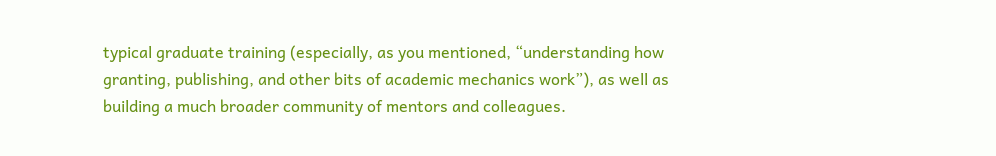typical graduate training (especially, as you mentioned, “understanding how granting, publishing, and other bits of academic mechanics work”), as well as building a much broader community of mentors and colleagues.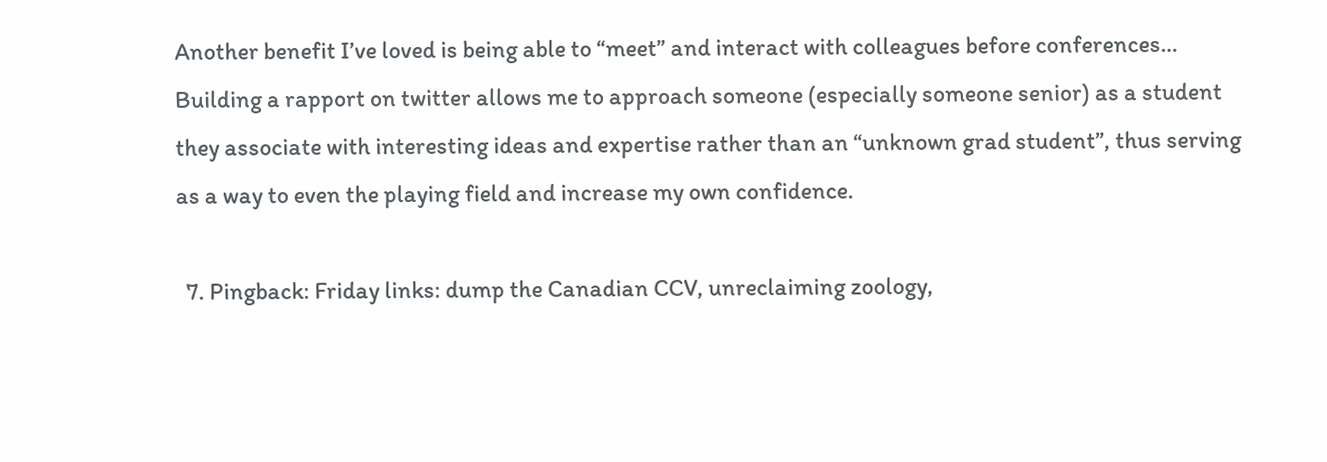Another benefit I’ve loved is being able to “meet” and interact with colleagues before conferences… Building a rapport on twitter allows me to approach someone (especially someone senior) as a student they associate with interesting ideas and expertise rather than an “unknown grad student”, thus serving as a way to even the playing field and increase my own confidence.

  7. Pingback: Friday links: dump the Canadian CCV, unreclaiming zoology,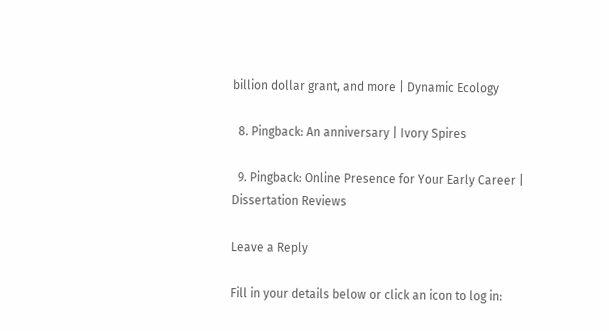billion dollar grant, and more | Dynamic Ecology

  8. Pingback: An anniversary | Ivory Spires

  9. Pingback: Online Presence for Your Early Career | Dissertation Reviews

Leave a Reply

Fill in your details below or click an icon to log in: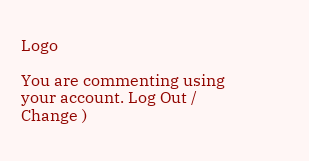Logo

You are commenting using your account. Log Out /  Change )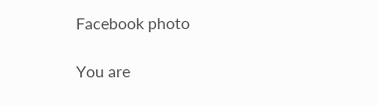Facebook photo

You are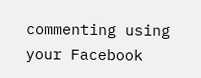commenting using your Facebook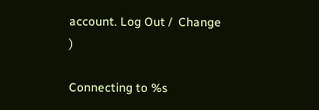account. Log Out /  Change )

Connecting to %s